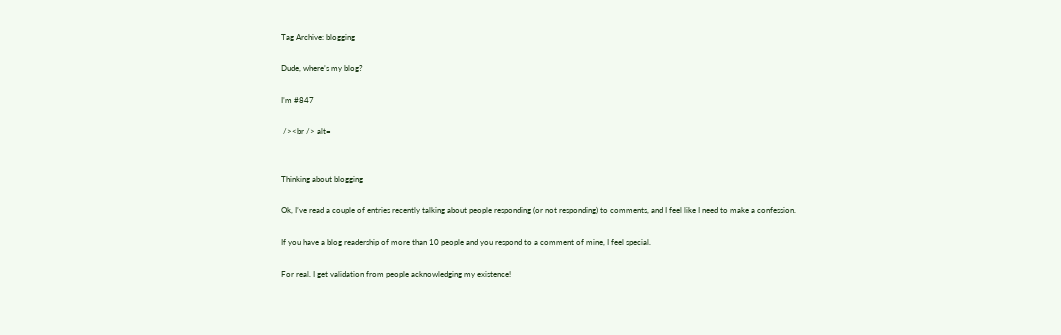Tag Archive: blogging

Dude, where’s my blog?

I’m #847

 /><br /> alt=


Thinking about blogging

Ok, I’ve read a couple of entries recently talking about people responding (or not responding) to comments, and I feel like I need to make a confession.

If you have a blog readership of more than 10 people and you respond to a comment of mine, I feel special.

For real. I get validation from people acknowledging my existence!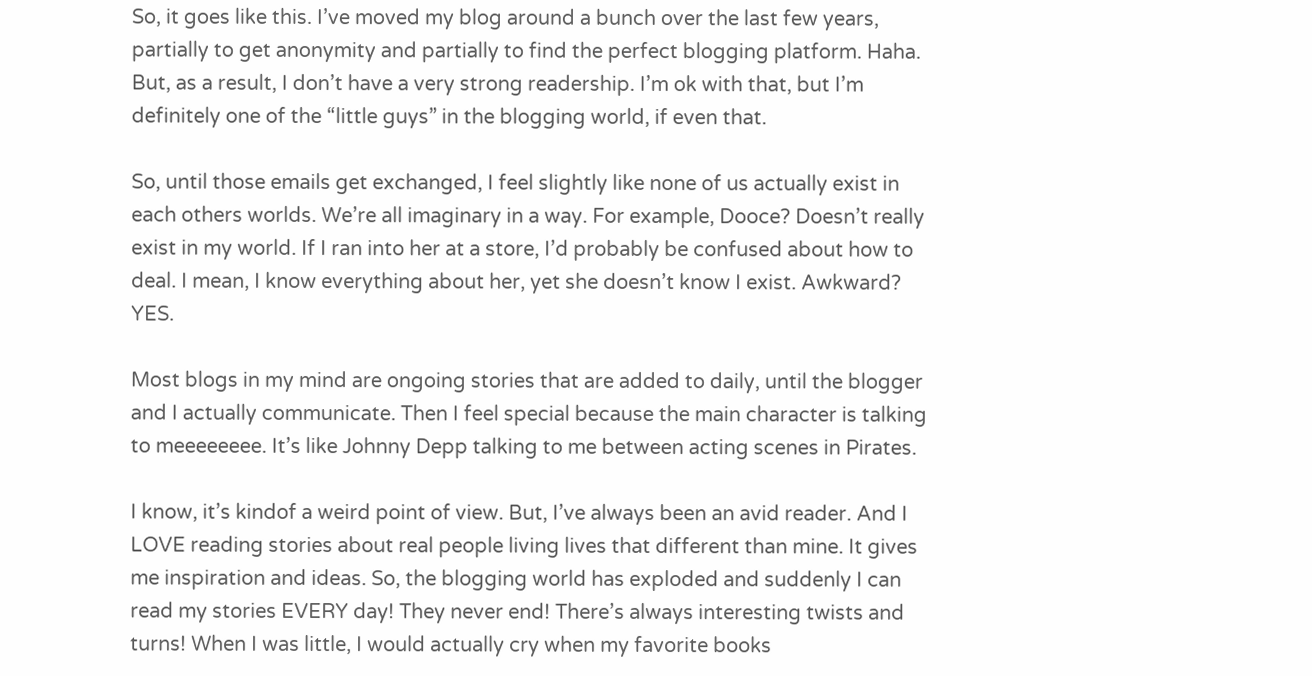So, it goes like this. I’ve moved my blog around a bunch over the last few years, partially to get anonymity and partially to find the perfect blogging platform. Haha. But, as a result, I don’t have a very strong readership. I’m ok with that, but I’m definitely one of the “little guys” in the blogging world, if even that.

So, until those emails get exchanged, I feel slightly like none of us actually exist in each others worlds. We’re all imaginary in a way. For example, Dooce? Doesn’t really exist in my world. If I ran into her at a store, I’d probably be confused about how to deal. I mean, I know everything about her, yet she doesn’t know I exist. Awkward? YES.

Most blogs in my mind are ongoing stories that are added to daily, until the blogger and I actually communicate. Then I feel special because the main character is talking to meeeeeeee. It’s like Johnny Depp talking to me between acting scenes in Pirates.

I know, it’s kindof a weird point of view. But, I’ve always been an avid reader. And I LOVE reading stories about real people living lives that different than mine. It gives me inspiration and ideas. So, the blogging world has exploded and suddenly I can read my stories EVERY day! They never end! There’s always interesting twists and turns! When I was little, I would actually cry when my favorite books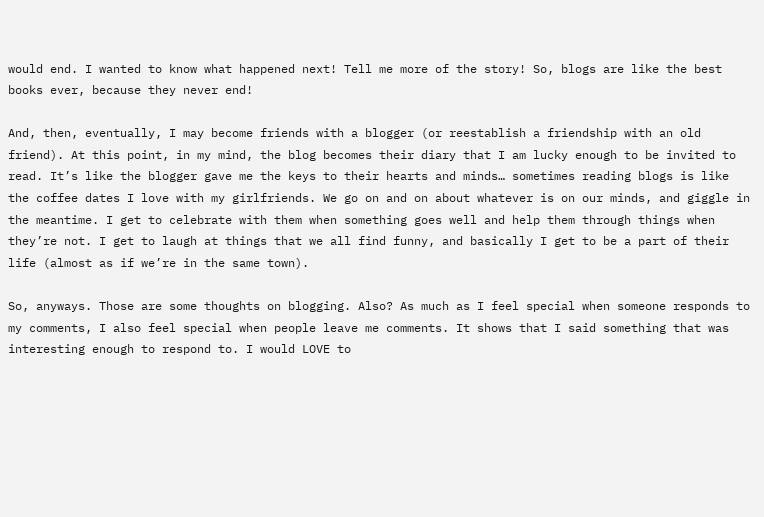would end. I wanted to know what happened next! Tell me more of the story! So, blogs are like the best books ever, because they never end!

And, then, eventually, I may become friends with a blogger (or reestablish a friendship with an old friend). At this point, in my mind, the blog becomes their diary that I am lucky enough to be invited to read. It’s like the blogger gave me the keys to their hearts and minds… sometimes reading blogs is like the coffee dates I love with my girlfriends. We go on and on about whatever is on our minds, and giggle in the meantime. I get to celebrate with them when something goes well and help them through things when they’re not. I get to laugh at things that we all find funny, and basically I get to be a part of their life (almost as if we’re in the same town).

So, anyways. Those are some thoughts on blogging. Also? As much as I feel special when someone responds to my comments, I also feel special when people leave me comments. It shows that I said something that was interesting enough to respond to. I would LOVE to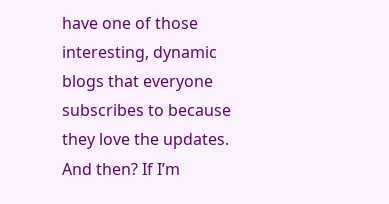have one of those interesting, dynamic blogs that everyone subscribes to because they love the updates. And then? If I’m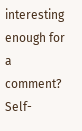interesting enough for a comment? Self-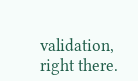validation, right there.